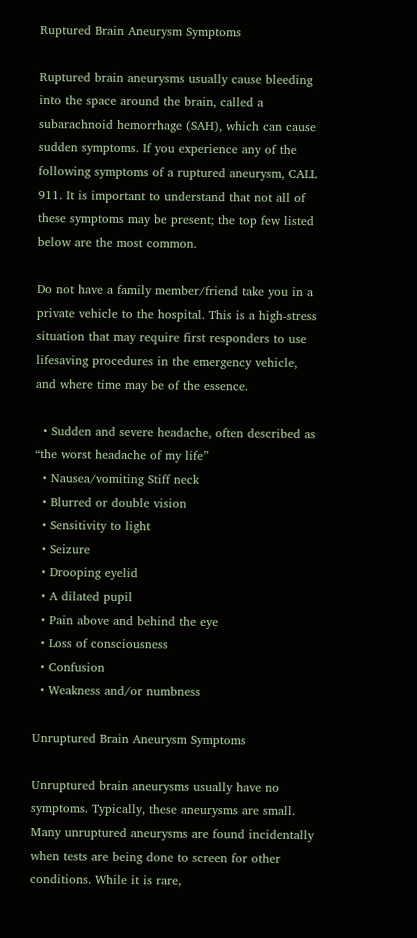Ruptured Brain Aneurysm Symptoms

Ruptured brain aneurysms usually cause bleeding into the space around the brain, called a subarachnoid hemorrhage (SAH), which can cause sudden symptoms. If you experience any of the following symptoms of a ruptured aneurysm, CALL 911. It is important to understand that not all of these symptoms may be present; the top few listed below are the most common.

Do not have a family member/friend take you in a private vehicle to the hospital. This is a high-stress situation that may require first responders to use lifesaving procedures in the emergency vehicle, and where time may be of the essence.

  • Sudden and severe headache, often described as “the worst headache of my life”
  • Nausea/vomiting Stiff neck
  • Blurred or double vision
  • Sensitivity to light
  • Seizure
  • Drooping eyelid
  • A dilated pupil
  • Pain above and behind the eye
  • Loss of consciousness
  • Confusion
  • Weakness and/or numbness

Unruptured Brain Aneurysm Symptoms

Unruptured brain aneurysms usually have no symptoms. Typically, these aneurysms are small. Many unruptured aneurysms are found incidentally when tests are being done to screen for other conditions. While it is rare,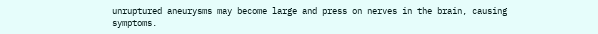unruptured aneurysms may become large and press on nerves in the brain, causing symptoms.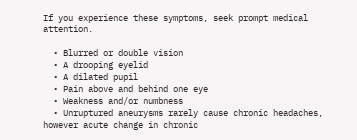If you experience these symptoms, seek prompt medical attention.

  • Blurred or double vision
  • A drooping eyelid
  • A dilated pupil
  • Pain above and behind one eye
  • Weakness and/or numbness
  • Unruptured aneurysms rarely cause chronic headaches, however acute change in chronic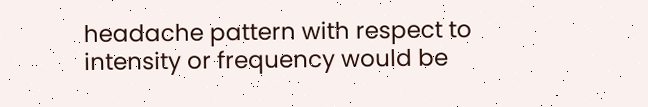headache pattern with respect to intensity or frequency would be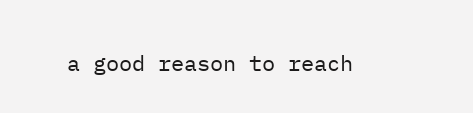a good reason to reach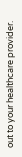out to your healthcare provider.